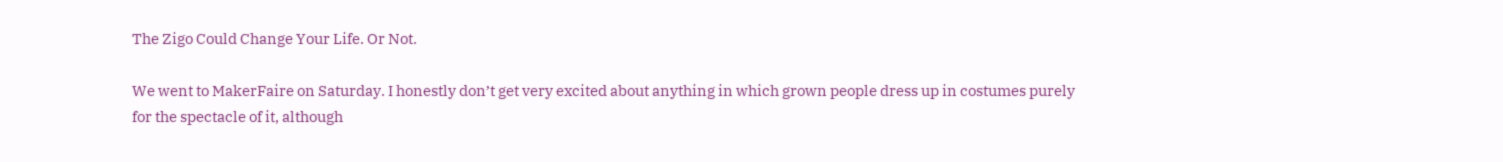The Zigo Could Change Your Life. Or Not.

We went to MakerFaire on Saturday. I honestly don’t get very excited about anything in which grown people dress up in costumes purely for the spectacle of it, although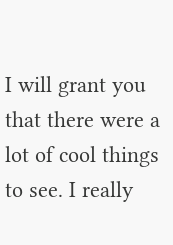I will grant you that there were a lot of cool things to see. I really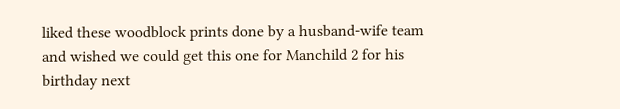liked these woodblock prints done by a husband-wife team and wished we could get this one for Manchild 2 for his birthday next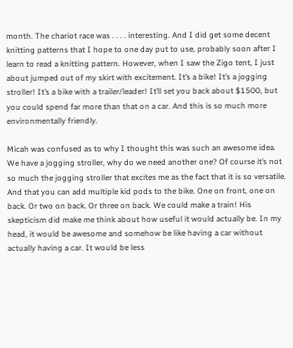month. The chariot race was . . . . interesting. And I did get some decent knitting patterns that I hope to one day put to use, probably soon after I learn to read a knitting pattern. However, when I saw the Zigo tent, I just about jumped out of my skirt with excitement. It’s a bike! It’s a jogging stroller! It’s a bike with a trailer/leader! It’ll set you back about $1500, but you could spend far more than that on a car. And this is so much more environmentally friendly.

Micah was confused as to why I thought this was such an awesome idea. We have a jogging stroller, why do we need another one? Of course it’s not so much the jogging stroller that excites me as the fact that it is so versatile. And that you can add multiple kid pods to the bike. One on front, one on back. Or two on back. Or three on back. We could make a train! His skepticism did make me think about how useful it would actually be. In my head, it would be awesome and somehow be like having a car without actually having a car. It would be less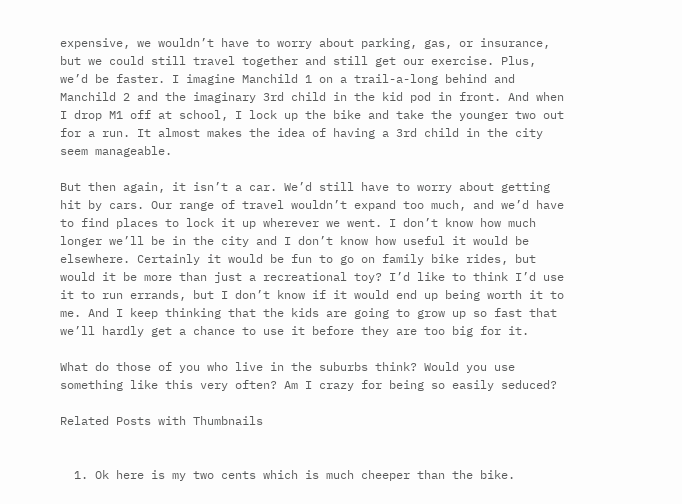expensive, we wouldn’t have to worry about parking, gas, or insurance, but we could still travel together and still get our exercise. Plus, we’d be faster. I imagine Manchild 1 on a trail-a-long behind and Manchild 2 and the imaginary 3rd child in the kid pod in front. And when I drop M1 off at school, I lock up the bike and take the younger two out for a run. It almost makes the idea of having a 3rd child in the city seem manageable.

But then again, it isn’t a car. We’d still have to worry about getting hit by cars. Our range of travel wouldn’t expand too much, and we’d have to find places to lock it up wherever we went. I don’t know how much longer we’ll be in the city and I don’t know how useful it would be elsewhere. Certainly it would be fun to go on family bike rides, but would it be more than just a recreational toy? I’d like to think I’d use it to run errands, but I don’t know if it would end up being worth it to me. And I keep thinking that the kids are going to grow up so fast that we’ll hardly get a chance to use it before they are too big for it.

What do those of you who live in the suburbs think? Would you use something like this very often? Am I crazy for being so easily seduced?

Related Posts with Thumbnails


  1. Ok here is my two cents which is much cheeper than the bike.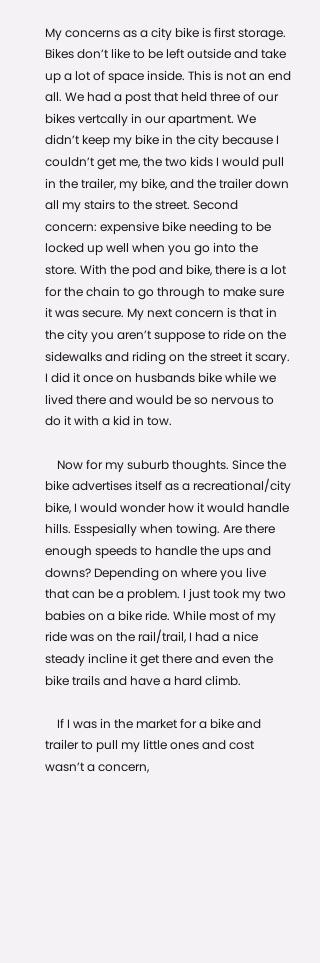My concerns as a city bike is first storage. Bikes don’t like to be left outside and take up a lot of space inside. This is not an end all. We had a post that held three of our bikes vertcally in our apartment. We didn’t keep my bike in the city because I couldn’t get me, the two kids I would pull in the trailer, my bike, and the trailer down all my stairs to the street. Second concern: expensive bike needing to be locked up well when you go into the store. With the pod and bike, there is a lot for the chain to go through to make sure it was secure. My next concern is that in the city you aren’t suppose to ride on the sidewalks and riding on the street it scary. I did it once on husbands bike while we lived there and would be so nervous to do it with a kid in tow.

    Now for my suburb thoughts. Since the bike advertises itself as a recreational/city bike, I would wonder how it would handle hills. Esspesially when towing. Are there enough speeds to handle the ups and downs? Depending on where you live that can be a problem. I just took my two babies on a bike ride. While most of my ride was on the rail/trail, I had a nice steady incline it get there and even the bike trails and have a hard climb.

    If I was in the market for a bike and trailer to pull my little ones and cost wasn’t a concern,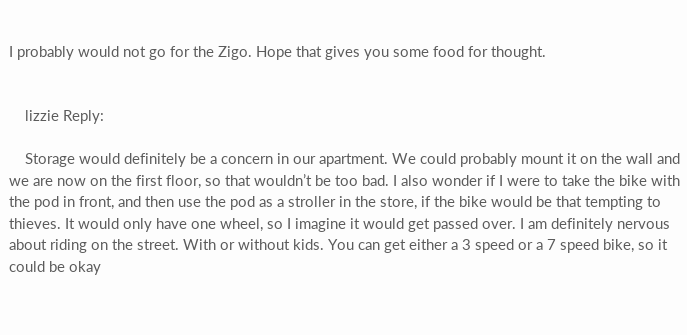I probably would not go for the Zigo. Hope that gives you some food for thought.


    lizzie Reply:

    Storage would definitely be a concern in our apartment. We could probably mount it on the wall and we are now on the first floor, so that wouldn’t be too bad. I also wonder if I were to take the bike with the pod in front, and then use the pod as a stroller in the store, if the bike would be that tempting to thieves. It would only have one wheel, so I imagine it would get passed over. I am definitely nervous about riding on the street. With or without kids. You can get either a 3 speed or a 7 speed bike, so it could be okay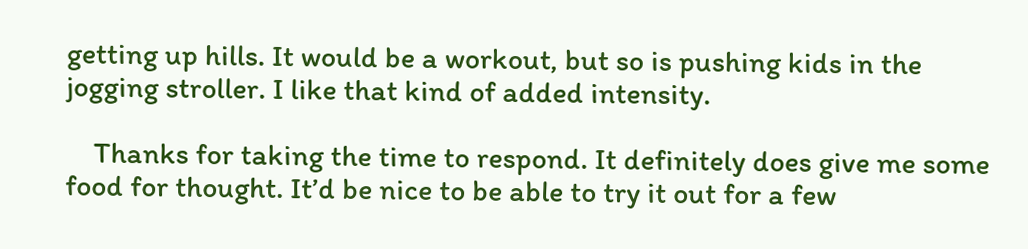getting up hills. It would be a workout, but so is pushing kids in the jogging stroller. I like that kind of added intensity.

    Thanks for taking the time to respond. It definitely does give me some food for thought. It’d be nice to be able to try it out for a few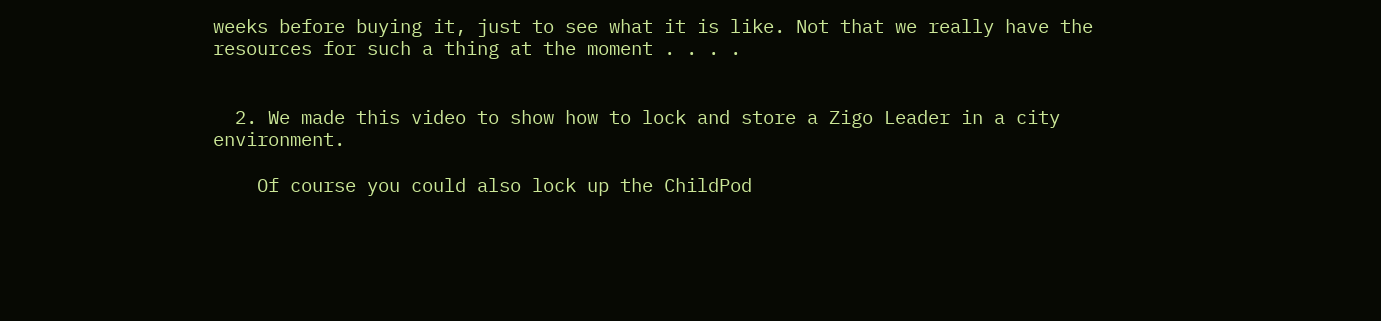weeks before buying it, just to see what it is like. Not that we really have the resources for such a thing at the moment . . . .


  2. We made this video to show how to lock and store a Zigo Leader in a city environment.

    Of course you could also lock up the ChildPod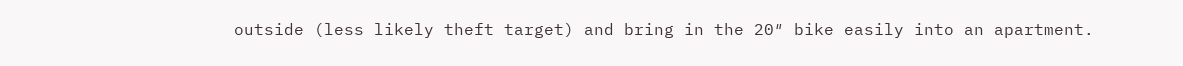outside (less likely theft target) and bring in the 20″ bike easily into an apartment.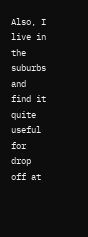Also, I live in the suburbs and find it quite useful for drop off at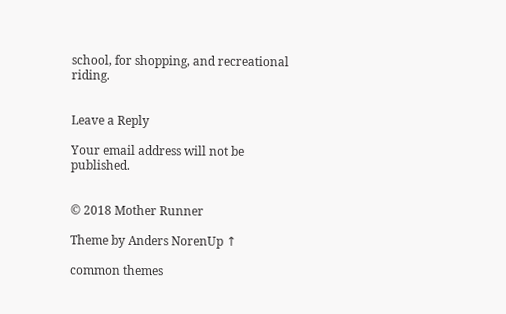school, for shopping, and recreational riding.


Leave a Reply

Your email address will not be published.


© 2018 Mother Runner

Theme by Anders NorenUp ↑

common themes